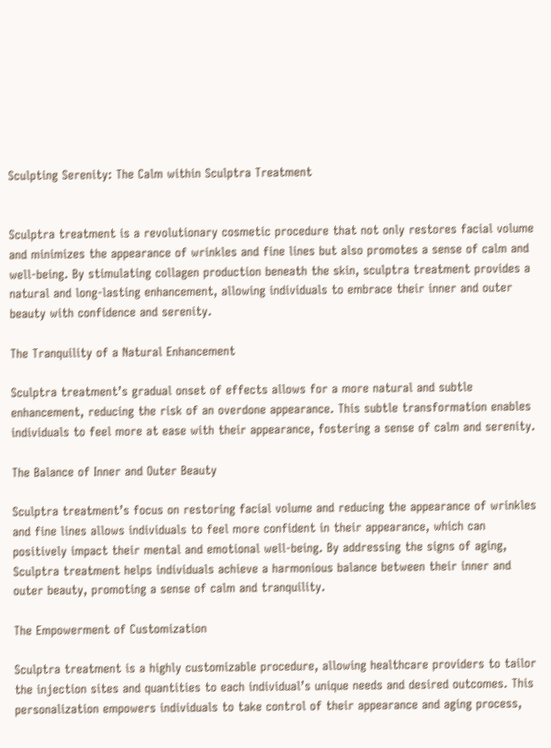Sculpting Serenity: The Calm within Sculptra Treatment


Sculptra treatment is a revolutionary cosmetic procedure that not only restores facial volume and minimizes the appearance of wrinkles and fine lines but also promotes a sense of calm and well-being. By stimulating collagen production beneath the skin, sculptra treatment provides a natural and long-lasting enhancement, allowing individuals to embrace their inner and outer beauty with confidence and serenity.

The Tranquility of a Natural Enhancement

Sculptra treatment’s gradual onset of effects allows for a more natural and subtle enhancement, reducing the risk of an overdone appearance. This subtle transformation enables individuals to feel more at ease with their appearance, fostering a sense of calm and serenity.

The Balance of Inner and Outer Beauty

Sculptra treatment’s focus on restoring facial volume and reducing the appearance of wrinkles and fine lines allows individuals to feel more confident in their appearance, which can positively impact their mental and emotional well-being. By addressing the signs of aging, Sculptra treatment helps individuals achieve a harmonious balance between their inner and outer beauty, promoting a sense of calm and tranquility.

The Empowerment of Customization

Sculptra treatment is a highly customizable procedure, allowing healthcare providers to tailor the injection sites and quantities to each individual’s unique needs and desired outcomes. This personalization empowers individuals to take control of their appearance and aging process,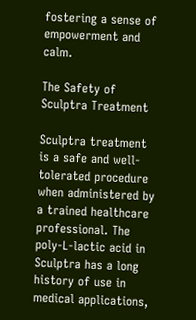fostering a sense of empowerment and calm.

The Safety of Sculptra Treatment

Sculptra treatment is a safe and well-tolerated procedure when administered by a trained healthcare professional. The poly-L-lactic acid in Sculptra has a long history of use in medical applications,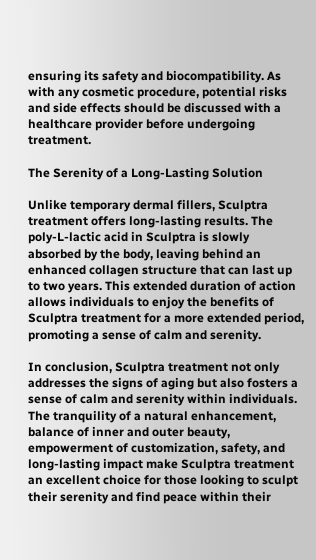ensuring its safety and biocompatibility. As with any cosmetic procedure, potential risks and side effects should be discussed with a healthcare provider before undergoing treatment.

The Serenity of a Long-Lasting Solution

Unlike temporary dermal fillers, Sculptra treatment offers long-lasting results. The poly-L-lactic acid in Sculptra is slowly absorbed by the body, leaving behind an enhanced collagen structure that can last up to two years. This extended duration of action allows individuals to enjoy the benefits of Sculptra treatment for a more extended period, promoting a sense of calm and serenity.

In conclusion, Sculptra treatment not only addresses the signs of aging but also fosters a sense of calm and serenity within individuals. The tranquility of a natural enhancement, balance of inner and outer beauty, empowerment of customization, safety, and long-lasting impact make Sculptra treatment an excellent choice for those looking to sculpt their serenity and find peace within their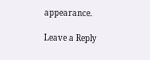appearance.

Leave a Reply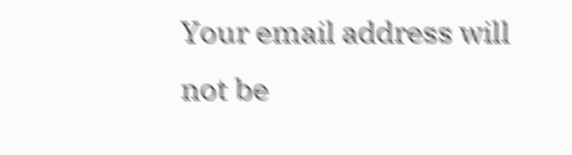Your email address will not be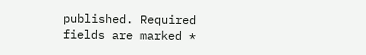published. Required fields are marked *